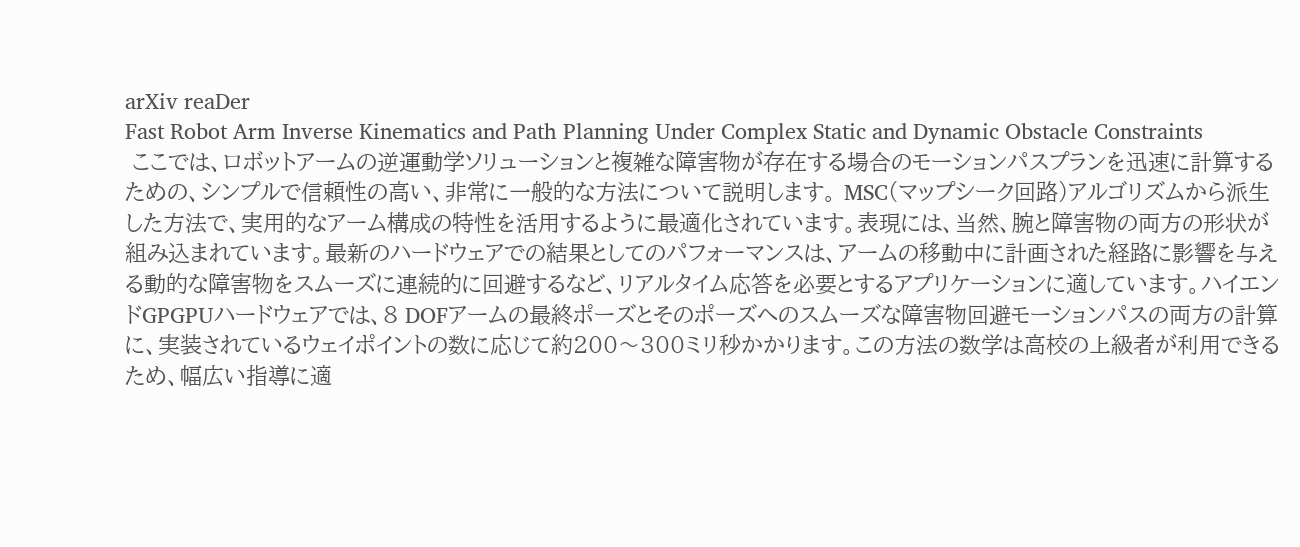arXiv reaDer
Fast Robot Arm Inverse Kinematics and Path Planning Under Complex Static and Dynamic Obstacle Constraints
 ここでは、ロボットアームの逆運動学ソリューションと複雑な障害物が存在する場合のモーションパスプランを迅速に計算するための、シンプルで信頼性の高い、非常に一般的な方法について説明します。 MSC(マップシーク回路)アルゴリズムから派生した方法で、実用的なアーム構成の特性を活用するように最適化されています。表現には、当然、腕と障害物の両方の形状が組み込まれています。最新のハードウェアでの結果としてのパフォーマンスは、アームの移動中に計画された経路に影響を与える動的な障害物をスムーズに連続的に回避するなど、リアルタイム応答を必要とするアプリケーションに適しています。ハイエンドGPGPUハードウェアでは、8 DOFアームの最終ポーズとそのポーズへのスムーズな障害物回避モーションパスの両方の計算に、実装されているウェイポイントの数に応じて約200〜300ミリ秒かかります。この方法の数学は高校の上級者が利用できるため、幅広い指導に適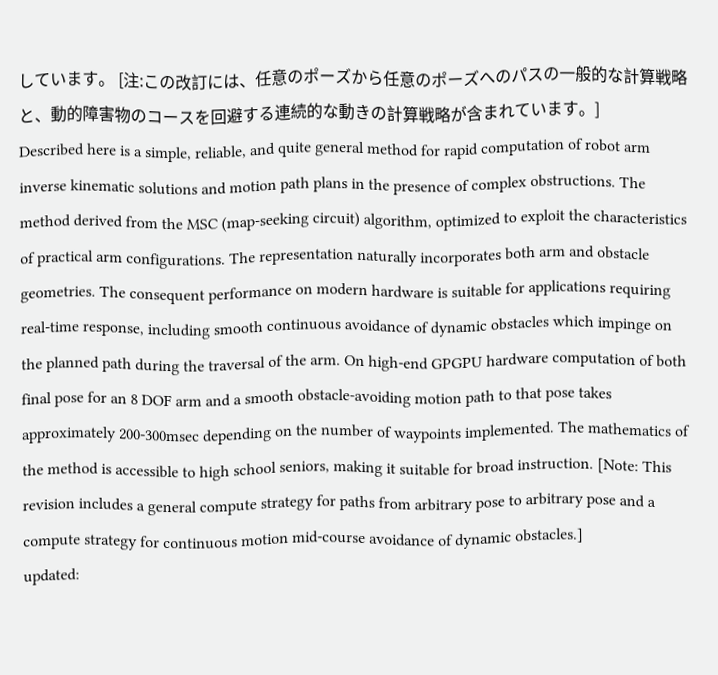しています。 [注:この改訂には、任意のポーズから任意のポーズへのパスの一般的な計算戦略と、動的障害物のコースを回避する連続的な動きの計算戦略が含まれています。]
Described here is a simple, reliable, and quite general method for rapid computation of robot arm inverse kinematic solutions and motion path plans in the presence of complex obstructions. The method derived from the MSC (map-seeking circuit) algorithm, optimized to exploit the characteristics of practical arm configurations. The representation naturally incorporates both arm and obstacle geometries. The consequent performance on modern hardware is suitable for applications requiring real-time response, including smooth continuous avoidance of dynamic obstacles which impinge on the planned path during the traversal of the arm. On high-end GPGPU hardware computation of both final pose for an 8 DOF arm and a smooth obstacle-avoiding motion path to that pose takes approximately 200-300msec depending on the number of waypoints implemented. The mathematics of the method is accessible to high school seniors, making it suitable for broad instruction. [Note: This revision includes a general compute strategy for paths from arbitrary pose to arbitrary pose and a compute strategy for continuous motion mid-course avoidance of dynamic obstacles.]
updated: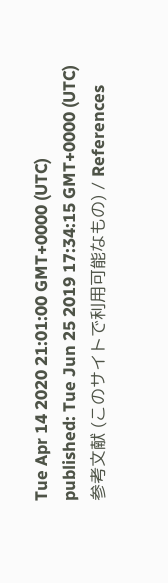Tue Apr 14 2020 21:01:00 GMT+0000 (UTC)
published: Tue Jun 25 2019 17:34:15 GMT+0000 (UTC)
参考文献 (このサイトで利用可能なもの) / References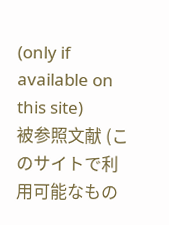(only if available on this site)
被参照文献 (このサイトで利用可能なもの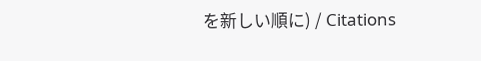を新しい順に) / Citations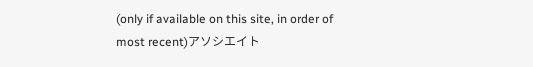(only if available on this site, in order of most recent)アソシエイト